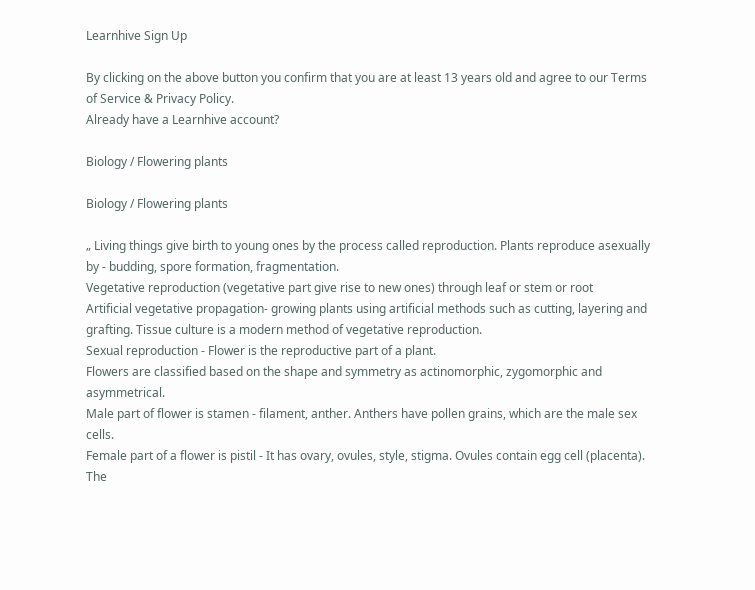Learnhive Sign Up

By clicking on the above button you confirm that you are at least 13 years old and agree to our Terms of Service & Privacy Policy.
Already have a Learnhive account?

Biology / Flowering plants

Biology / Flowering plants

„ Living things give birth to young ones by the process called reproduction. Plants reproduce asexually by - budding, spore formation, fragmentation.
Vegetative reproduction (vegetative part give rise to new ones) through leaf or stem or root
Artificial vegetative propagation- growing plants using artificial methods such as cutting, layering and grafting. Tissue culture is a modern method of vegetative reproduction.
Sexual reproduction - Flower is the reproductive part of a plant.
Flowers are classified based on the shape and symmetry as actinomorphic, zygomorphic and asymmetrical.
Male part of flower is stamen - filament, anther. Anthers have pollen grains, which are the male sex cells.
Female part of a flower is pistil - It has ovary, ovules, style, stigma. Ovules contain egg cell (placenta). The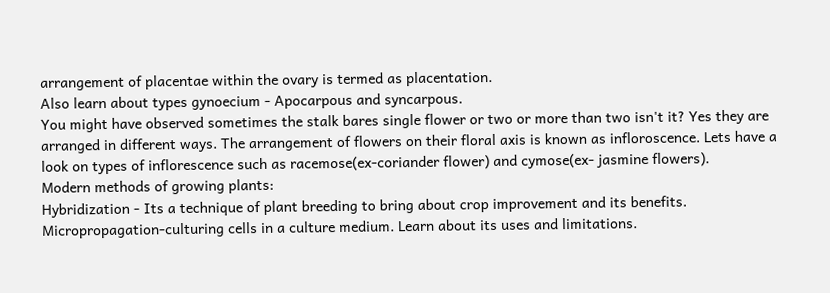arrangement of placentae within the ovary is termed as placentation.
Also learn about types gynoecium - Apocarpous and syncarpous.
You might have observed sometimes the stalk bares single flower or two or more than two isn't it? Yes they are arranged in different ways. The arrangement of flowers on their floral axis is known as infloroscence. Lets have a look on types of inflorescence such as racemose(ex-coriander flower) and cymose(ex- jasmine flowers).
Modern methods of growing plants:
Hybridization - Its a technique of plant breeding to bring about crop improvement and its benefits.
Micropropagation-culturing cells in a culture medium. Learn about its uses and limitations.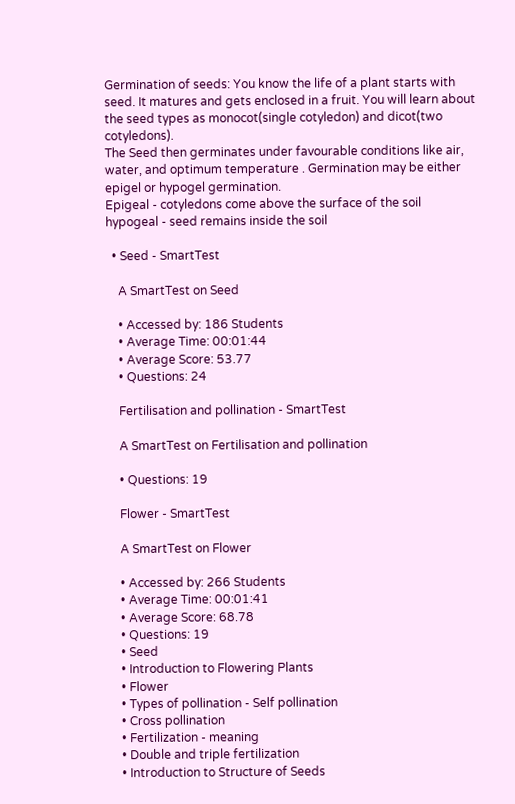Germination of seeds: You know the life of a plant starts with seed. It matures and gets enclosed in a fruit. You will learn about the seed types as monocot(single cotyledon) and dicot(two cotyledons).
The Seed then germinates under favourable conditions like air, water, and optimum temperature . Germination may be either epigel or hypogel germination.
Epigeal - cotyledons come above the surface of the soil
hypogeal - seed remains inside the soil

  • Seed - SmartTest

    A SmartTest on Seed

    • Accessed by: 186 Students
    • Average Time: 00:01:44
    • Average Score: 53.77
    • Questions: 24

    Fertilisation and pollination - SmartTest

    A SmartTest on Fertilisation and pollination

    • Questions: 19

    Flower - SmartTest

    A SmartTest on Flower

    • Accessed by: 266 Students
    • Average Time: 00:01:41
    • Average Score: 68.78
    • Questions: 19
    • Seed
    • Introduction to Flowering Plants
    • Flower
    • Types of pollination - Self pollination
    • Cross pollination
    • Fertilization - meaning
    • Double and triple fertilization
    • Introduction to Structure of Seeds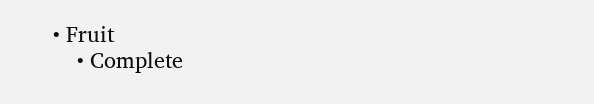• Fruit
    • Complete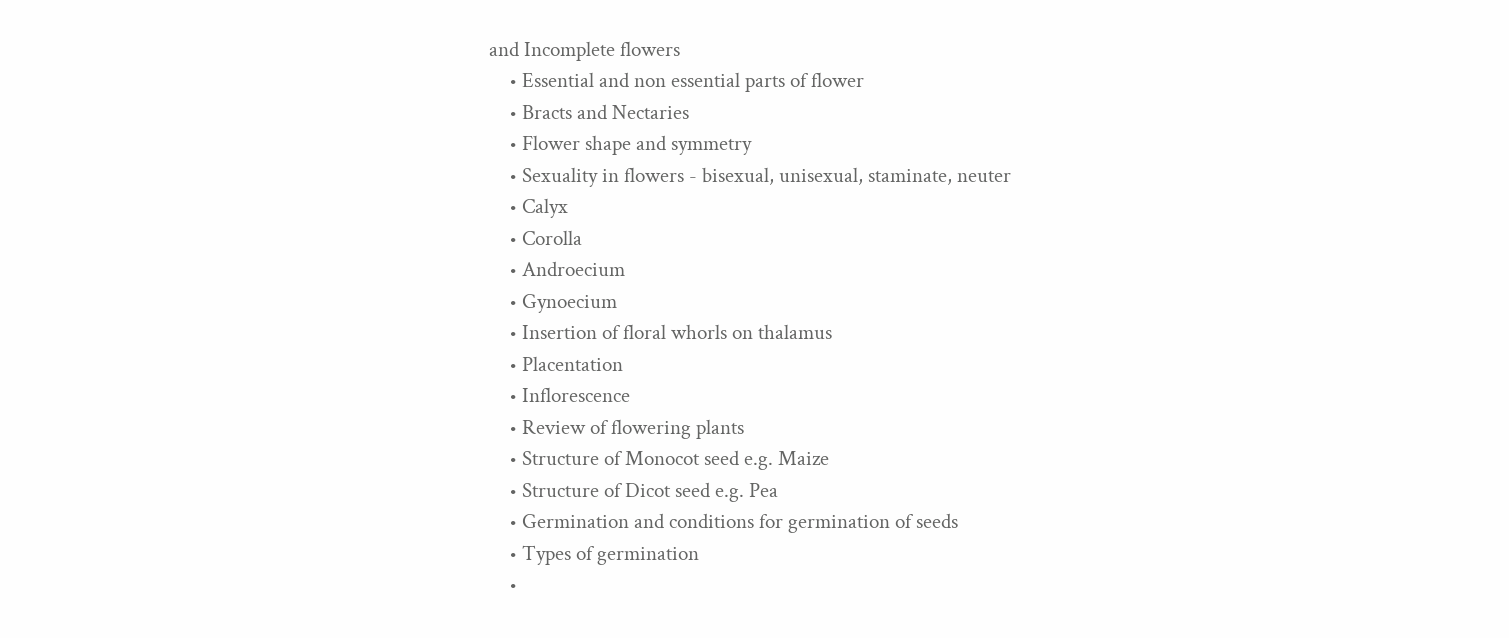and Incomplete flowers
    • Essential and non essential parts of flower
    • Bracts and Nectaries
    • Flower shape and symmetry
    • Sexuality in flowers - bisexual, unisexual, staminate, neuter
    • Calyx
    • Corolla
    • Androecium
    • Gynoecium
    • Insertion of floral whorls on thalamus
    • Placentation
    • Inflorescence
    • Review of flowering plants
    • Structure of Monocot seed e.g. Maize
    • Structure of Dicot seed e.g. Pea
    • Germination and conditions for germination of seeds
    • Types of germination
    •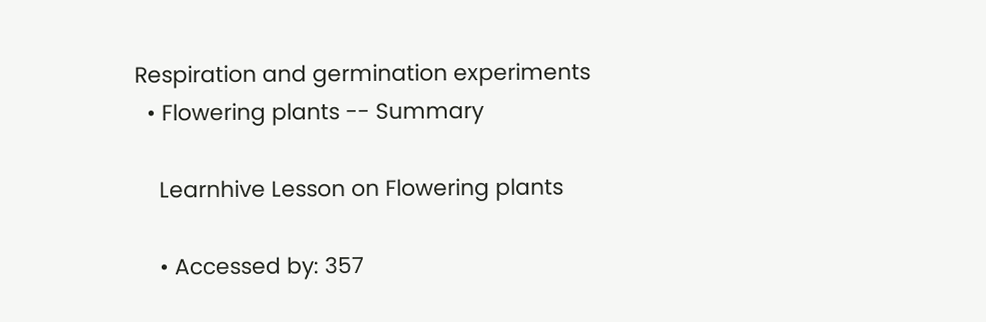Respiration and germination experiments
  • Flowering plants -- Summary

    Learnhive Lesson on Flowering plants

    • Accessed by: 357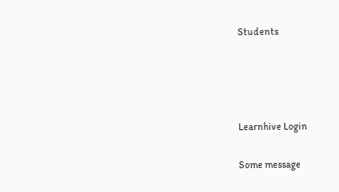Students




Learnhive Login

Some message